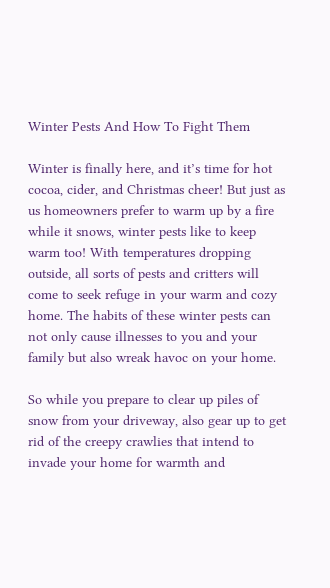Winter Pests And How To Fight Them

Winter is finally here, and it’s time for hot cocoa, cider, and Christmas cheer! But just as us homeowners prefer to warm up by a fire while it snows, winter pests like to keep warm too! With temperatures dropping outside, all sorts of pests and critters will come to seek refuge in your warm and cozy home. The habits of these winter pests can not only cause illnesses to you and your family but also wreak havoc on your home.

So while you prepare to clear up piles of snow from your driveway, also gear up to get rid of the creepy crawlies that intend to invade your home for warmth and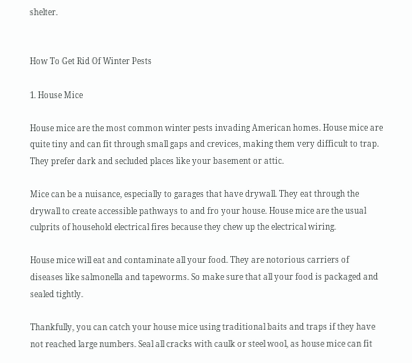shelter.


How To Get Rid Of Winter Pests

1. House Mice

House mice are the most common winter pests invading American homes. House mice are quite tiny and can fit through small gaps and crevices, making them very difficult to trap. They prefer dark and secluded places like your basement or attic.

Mice can be a nuisance, especially to garages that have drywall. They eat through the drywall to create accessible pathways to and fro your house. House mice are the usual culprits of household electrical fires because they chew up the electrical wiring.

House mice will eat and contaminate all your food. They are notorious carriers of diseases like salmonella and tapeworms. So make sure that all your food is packaged and sealed tightly.

Thankfully, you can catch your house mice using traditional baits and traps if they have not reached large numbers. Seal all cracks with caulk or steel wool, as house mice can fit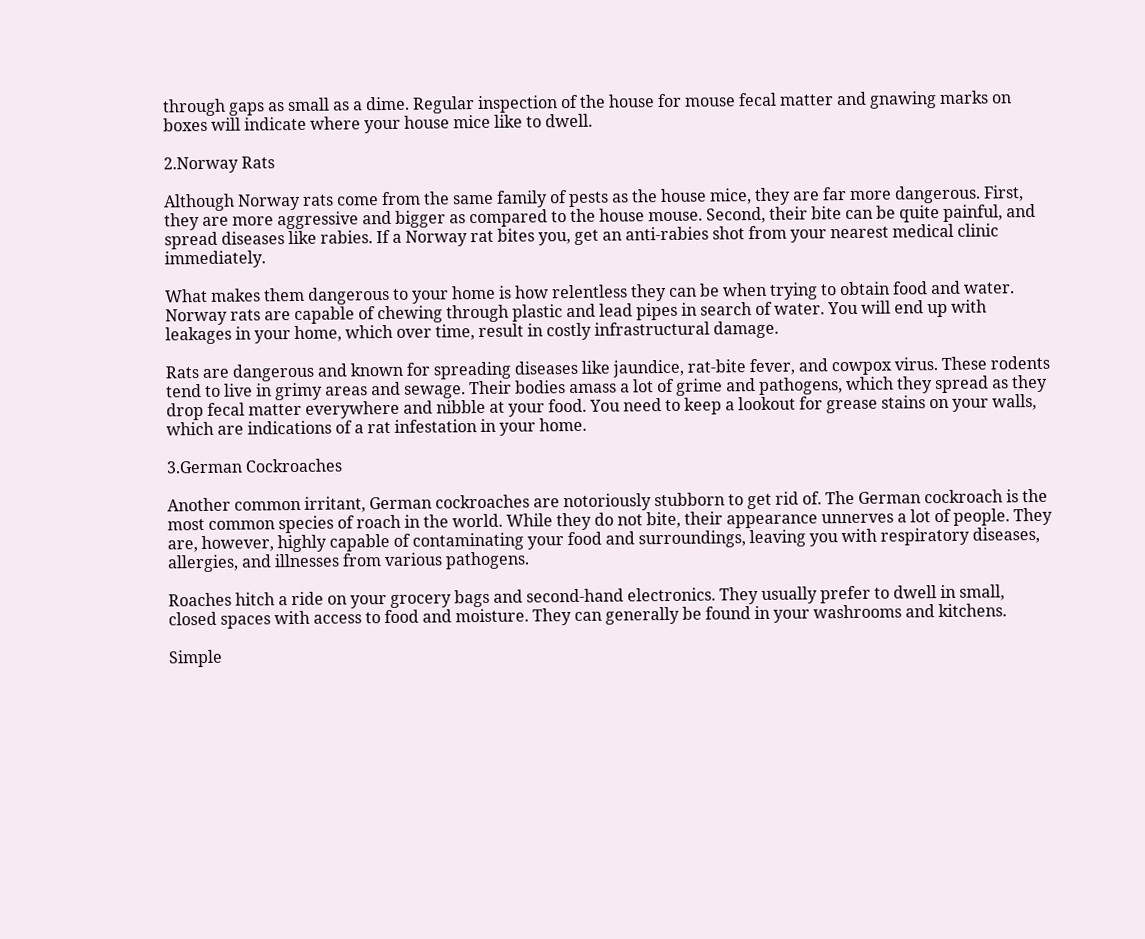through gaps as small as a dime. Regular inspection of the house for mouse fecal matter and gnawing marks on boxes will indicate where your house mice like to dwell.

2.Norway Rats

Although Norway rats come from the same family of pests as the house mice, they are far more dangerous. First, they are more aggressive and bigger as compared to the house mouse. Second, their bite can be quite painful, and spread diseases like rabies. If a Norway rat bites you, get an anti-rabies shot from your nearest medical clinic immediately.

What makes them dangerous to your home is how relentless they can be when trying to obtain food and water. Norway rats are capable of chewing through plastic and lead pipes in search of water. You will end up with leakages in your home, which over time, result in costly infrastructural damage.

Rats are dangerous and known for spreading diseases like jaundice, rat-bite fever, and cowpox virus. These rodents tend to live in grimy areas and sewage. Their bodies amass a lot of grime and pathogens, which they spread as they drop fecal matter everywhere and nibble at your food. You need to keep a lookout for grease stains on your walls, which are indications of a rat infestation in your home.

3.German Cockroaches

Another common irritant, German cockroaches are notoriously stubborn to get rid of. The German cockroach is the most common species of roach in the world. While they do not bite, their appearance unnerves a lot of people. They are, however, highly capable of contaminating your food and surroundings, leaving you with respiratory diseases, allergies, and illnesses from various pathogens.

Roaches hitch a ride on your grocery bags and second-hand electronics. They usually prefer to dwell in small, closed spaces with access to food and moisture. They can generally be found in your washrooms and kitchens.

Simple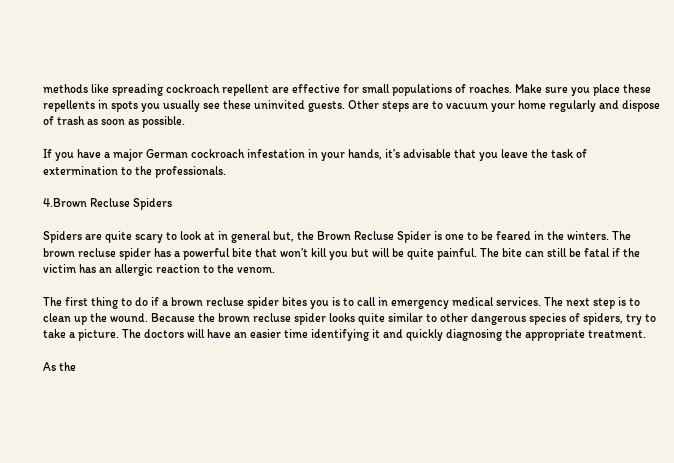methods like spreading cockroach repellent are effective for small populations of roaches. Make sure you place these repellents in spots you usually see these uninvited guests. Other steps are to vacuum your home regularly and dispose of trash as soon as possible.

If you have a major German cockroach infestation in your hands, it’s advisable that you leave the task of extermination to the professionals.

4.Brown Recluse Spiders

Spiders are quite scary to look at in general but, the Brown Recluse Spider is one to be feared in the winters. The brown recluse spider has a powerful bite that won’t kill you but will be quite painful. The bite can still be fatal if the victim has an allergic reaction to the venom.

The first thing to do if a brown recluse spider bites you is to call in emergency medical services. The next step is to clean up the wound. Because the brown recluse spider looks quite similar to other dangerous species of spiders, try to take a picture. The doctors will have an easier time identifying it and quickly diagnosing the appropriate treatment.

As the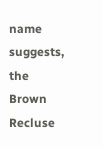name suggests, the Brown Recluse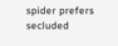spider prefers secluded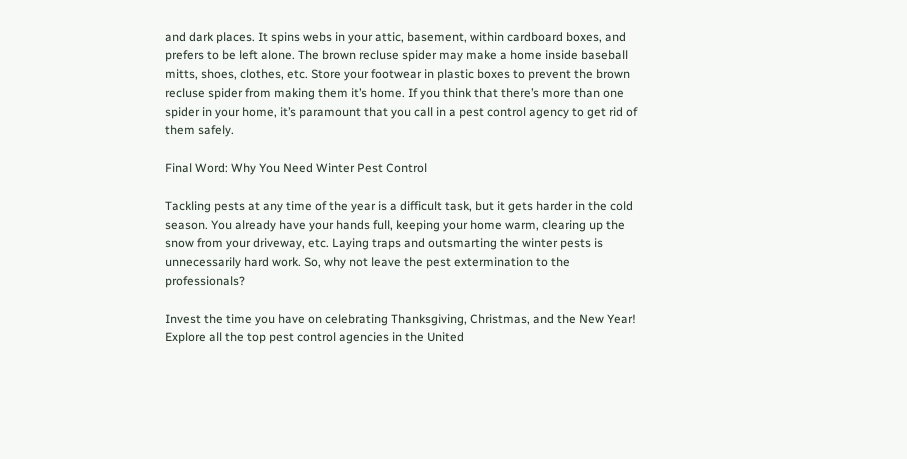and dark places. It spins webs in your attic, basement, within cardboard boxes, and prefers to be left alone. The brown recluse spider may make a home inside baseball mitts, shoes, clothes, etc. Store your footwear in plastic boxes to prevent the brown recluse spider from making them it’s home. If you think that there’s more than one spider in your home, it’s paramount that you call in a pest control agency to get rid of them safely.

Final Word: Why You Need Winter Pest Control

Tackling pests at any time of the year is a difficult task, but it gets harder in the cold season. You already have your hands full, keeping your home warm, clearing up the snow from your driveway, etc. Laying traps and outsmarting the winter pests is unnecessarily hard work. So, why not leave the pest extermination to the professionals?

Invest the time you have on celebrating Thanksgiving, Christmas, and the New Year! Explore all the top pest control agencies in the United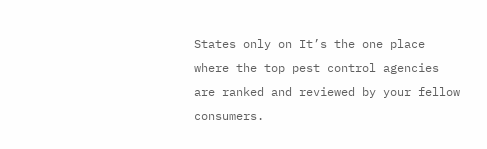States only on It’s the one place where the top pest control agencies are ranked and reviewed by your fellow consumers.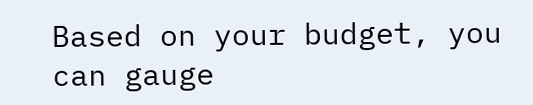Based on your budget, you can gauge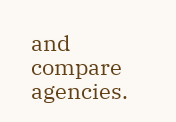and compare agencies.